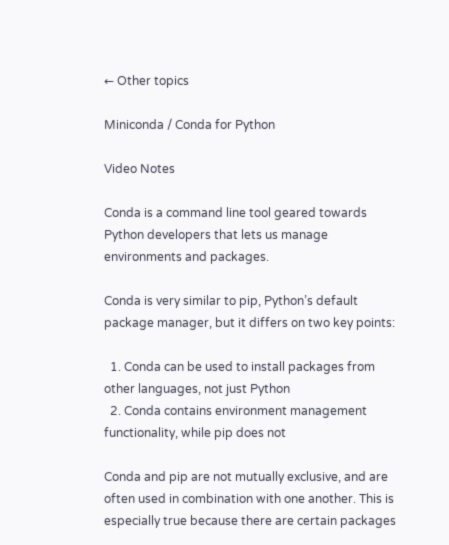← Other topics

Miniconda / Conda for Python

Video Notes

Conda is a command line tool geared towards Python developers that lets us manage environments and packages.

Conda is very similar to pip, Python’s default package manager, but it differs on two key points:

  1. Conda can be used to install packages from other languages, not just Python
  2. Conda contains environment management functionality, while pip does not

Conda and pip are not mutually exclusive, and are often used in combination with one another. This is especially true because there are certain packages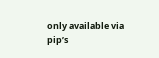only available via pip’s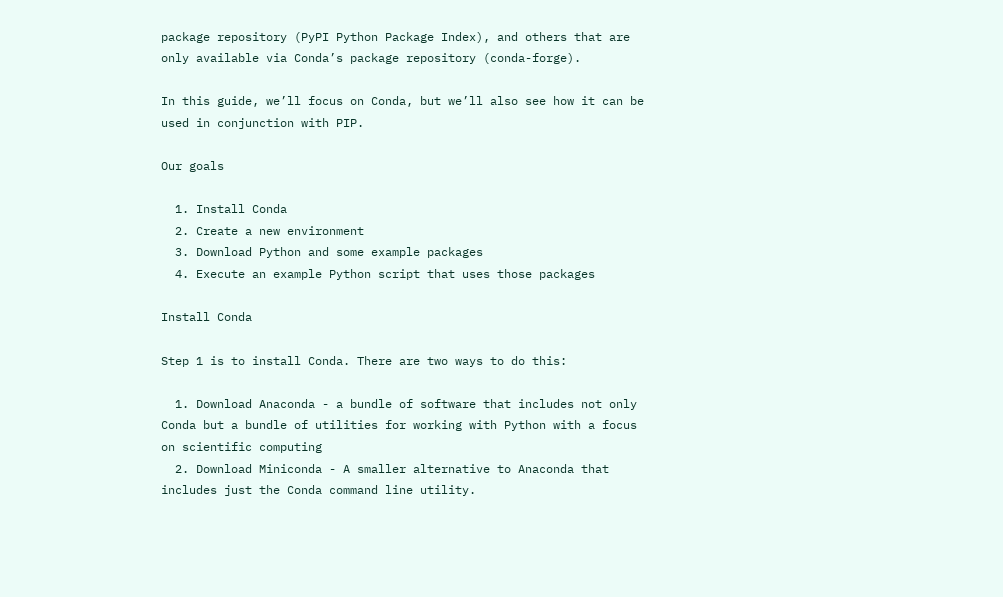package repository (PyPI Python Package Index), and others that are only available via Conda’s package repository (conda-forge).

In this guide, we’ll focus on Conda, but we’ll also see how it can be used in conjunction with PIP.

Our goals

  1. Install Conda
  2. Create a new environment
  3. Download Python and some example packages
  4. Execute an example Python script that uses those packages

Install Conda

Step 1 is to install Conda. There are two ways to do this:

  1. Download Anaconda - a bundle of software that includes not only Conda but a bundle of utilities for working with Python with a focus on scientific computing
  2. Download Miniconda - A smaller alternative to Anaconda that includes just the Conda command line utility.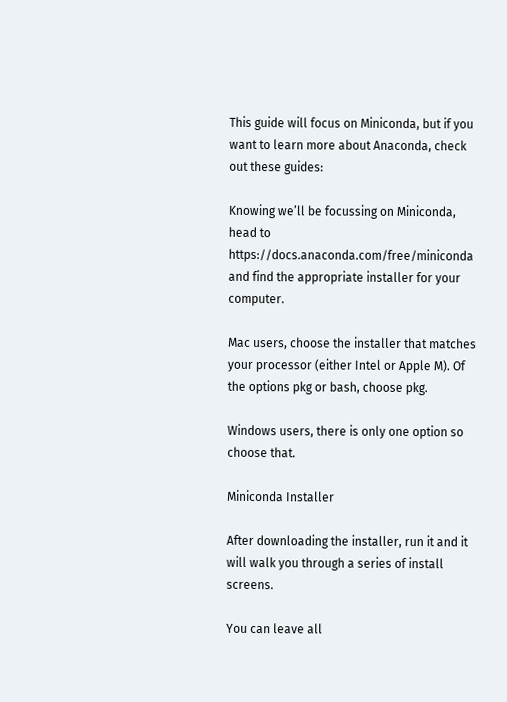This guide will focus on Miniconda, but if you want to learn more about Anaconda, check out these guides:

Knowing we’ll be focussing on Miniconda, head to https://docs.anaconda.com/free/miniconda and find the appropriate installer for your computer.

Mac users, choose the installer that matches your processor (either Intel or Apple M). Of the options pkg or bash, choose pkg.

Windows users, there is only one option so choose that.

Miniconda Installer

After downloading the installer, run it and it will walk you through a series of install screens.

You can leave all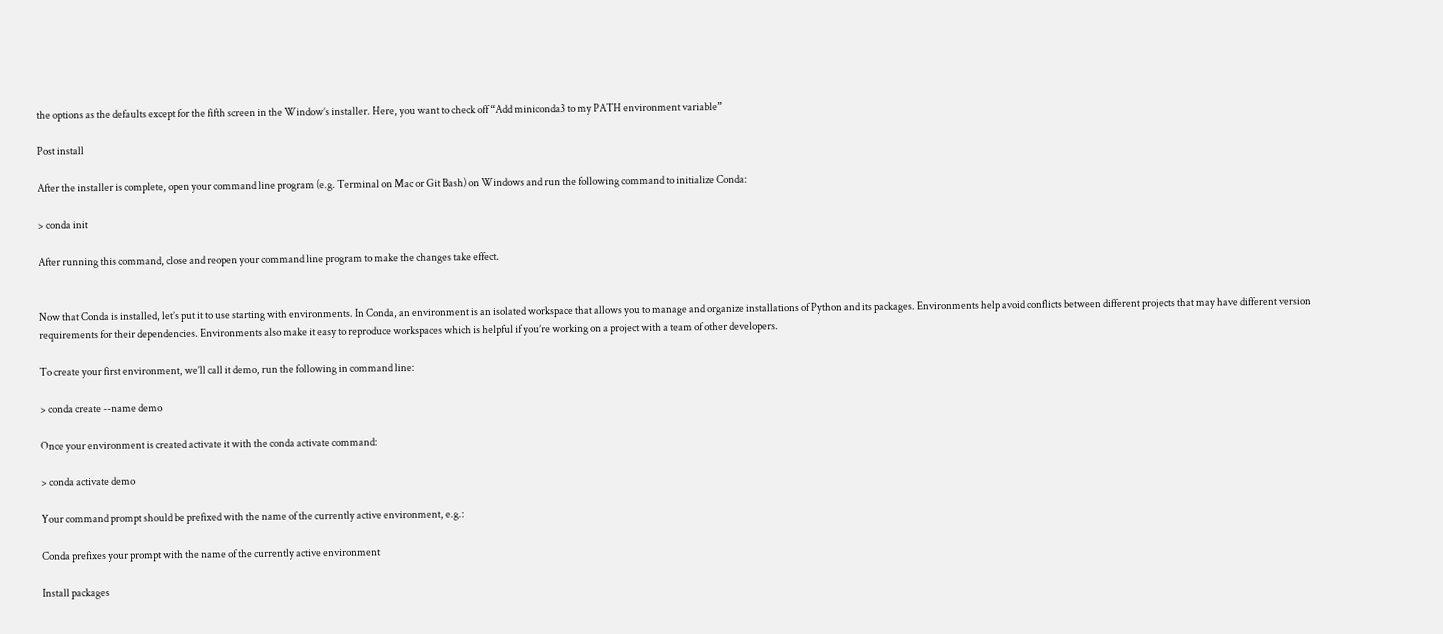the options as the defaults except for the fifth screen in the Window’s installer. Here, you want to check off “Add miniconda3 to my PATH environment variable”

Post install

After the installer is complete, open your command line program (e.g. Terminal on Mac or Git Bash) on Windows and run the following command to initialize Conda:

> conda init

After running this command, close and reopen your command line program to make the changes take effect.


Now that Conda is installed, let’s put it to use starting with environments. In Conda, an environment is an isolated workspace that allows you to manage and organize installations of Python and its packages. Environments help avoid conflicts between different projects that may have different version requirements for their dependencies. Environments also make it easy to reproduce workspaces which is helpful if you’re working on a project with a team of other developers.

To create your first environment, we’ll call it demo, run the following in command line:

> conda create --name demo

Once your environment is created activate it with the conda activate command:

> conda activate demo

Your command prompt should be prefixed with the name of the currently active environment, e.g.:

Conda prefixes your prompt with the name of the currently active environment

Install packages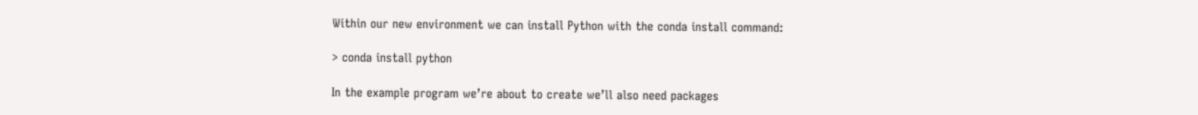Within our new environment we can install Python with the conda install command:

> conda install python

In the example program we’re about to create we’ll also need packages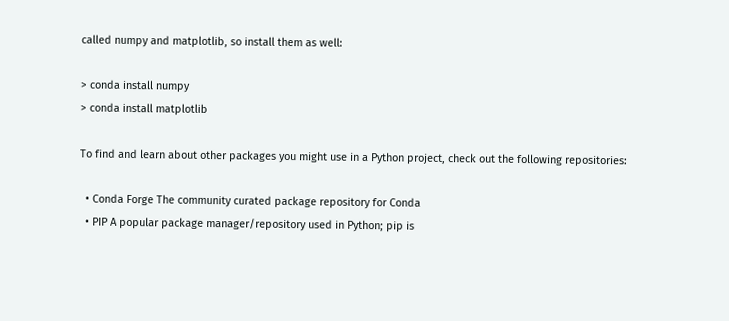called numpy and matplotlib, so install them as well:

> conda install numpy
> conda install matplotlib

To find and learn about other packages you might use in a Python project, check out the following repositories:

  • Conda Forge The community curated package repository for Conda
  • PIP A popular package manager/repository used in Python; pip is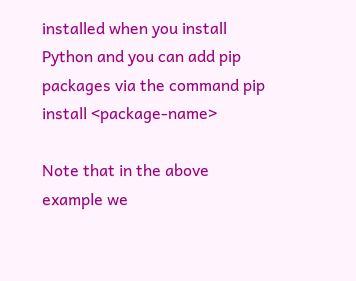installed when you install Python and you can add pip packages via the command pip install <package-name>

Note that in the above example we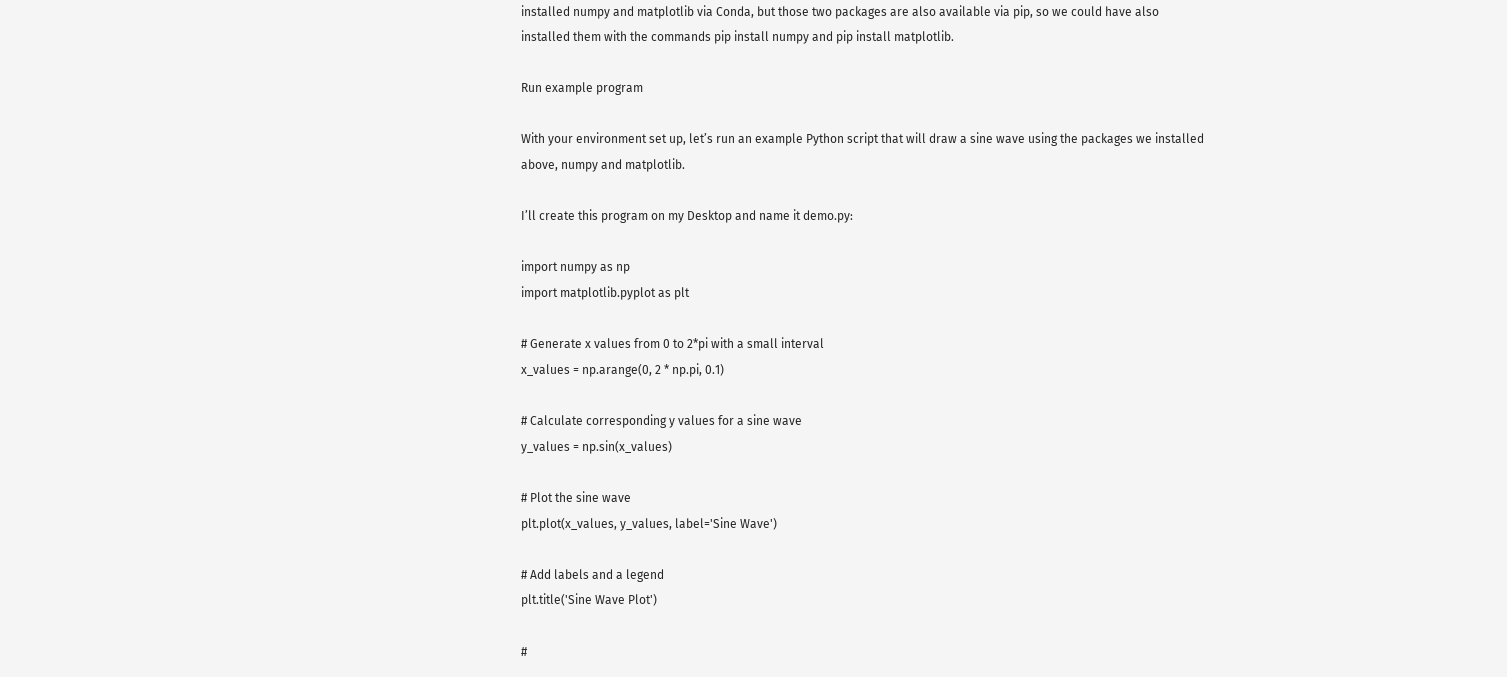installed numpy and matplotlib via Conda, but those two packages are also available via pip, so we could have also installed them with the commands pip install numpy and pip install matplotlib.

Run example program

With your environment set up, let’s run an example Python script that will draw a sine wave using the packages we installed above, numpy and matplotlib.

I’ll create this program on my Desktop and name it demo.py:

import numpy as np
import matplotlib.pyplot as plt

# Generate x values from 0 to 2*pi with a small interval
x_values = np.arange(0, 2 * np.pi, 0.1)

# Calculate corresponding y values for a sine wave
y_values = np.sin(x_values)

# Plot the sine wave
plt.plot(x_values, y_values, label='Sine Wave')

# Add labels and a legend
plt.title('Sine Wave Plot')

#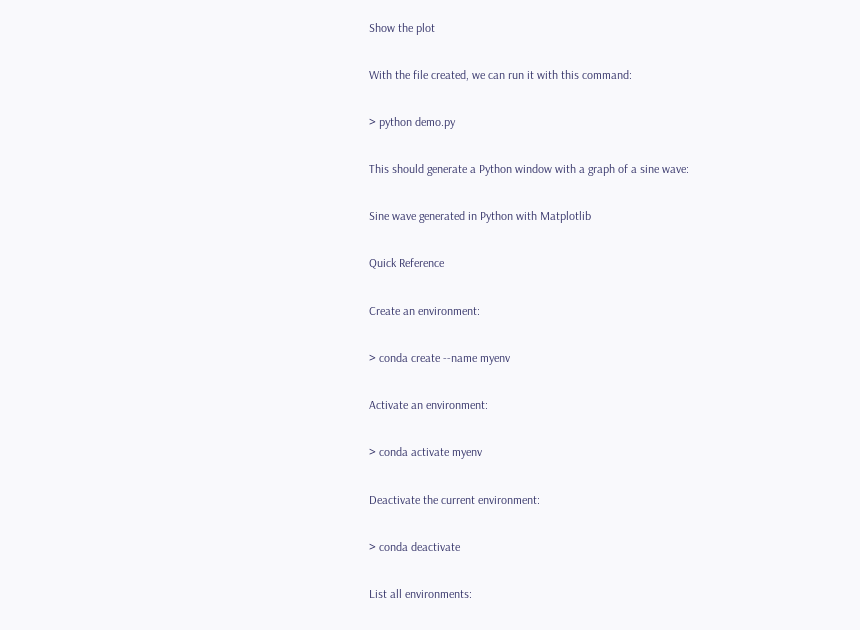Show the plot

With the file created, we can run it with this command:

> python demo.py

This should generate a Python window with a graph of a sine wave:

Sine wave generated in Python with Matplotlib

Quick Reference

Create an environment:

> conda create --name myenv

Activate an environment:

> conda activate myenv

Deactivate the current environment:

> conda deactivate

List all environments: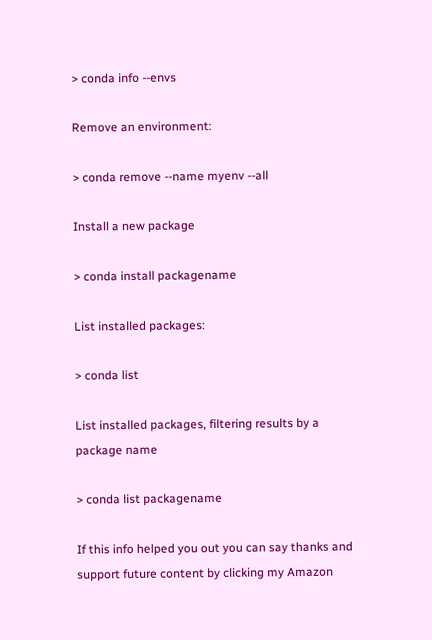> conda info --envs

Remove an environment:

> conda remove --name myenv --all

Install a new package

> conda install packagename

List installed packages:

> conda list

List installed packages, filtering results by a package name

> conda list packagename

If this info helped you out you can say thanks and support future content by clicking my Amazon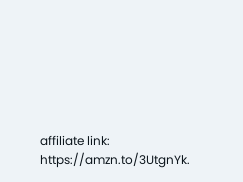affiliate link: https://amzn.to/3UtgnYk.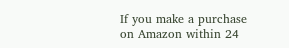If you make a purchase on Amazon within 24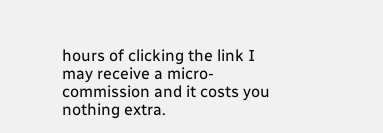hours of clicking the link I may receive a micro-commission and it costs you nothing extra.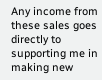Any income from these sales goes directly to supporting me in making new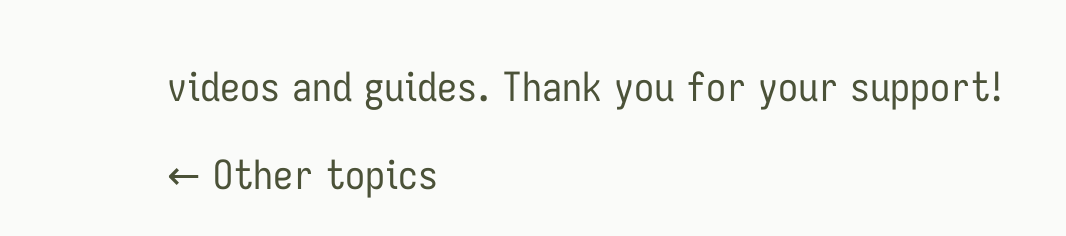videos and guides. Thank you for your support!

← Other topics